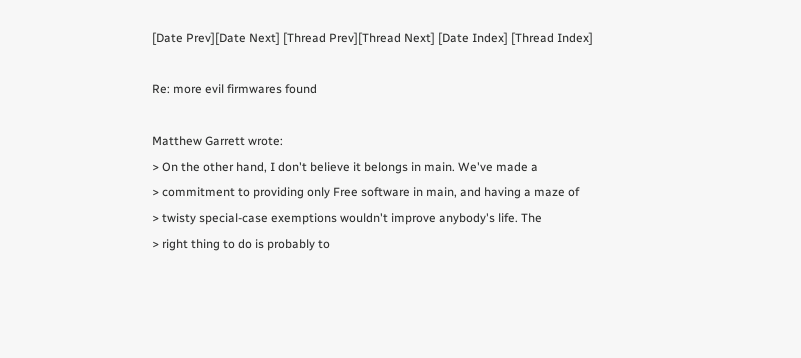[Date Prev][Date Next] [Thread Prev][Thread Next] [Date Index] [Thread Index]

Re: more evil firmwares found

Matthew Garrett wrote:
> On the other hand, I don't believe it belongs in main. We've made a
> commitment to providing only Free software in main, and having a maze of
> twisty special-case exemptions wouldn't improve anybody's life. The
> right thing to do is probably to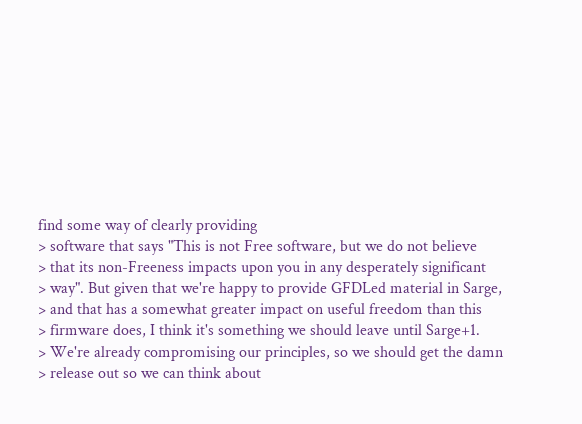find some way of clearly providing
> software that says "This is not Free software, but we do not believe
> that its non-Freeness impacts upon you in any desperately significant
> way". But given that we're happy to provide GFDLed material in Sarge,
> and that has a somewhat greater impact on useful freedom than this
> firmware does, I think it's something we should leave until Sarge+1.
> We're already compromising our principles, so we should get the damn
> release out so we can think about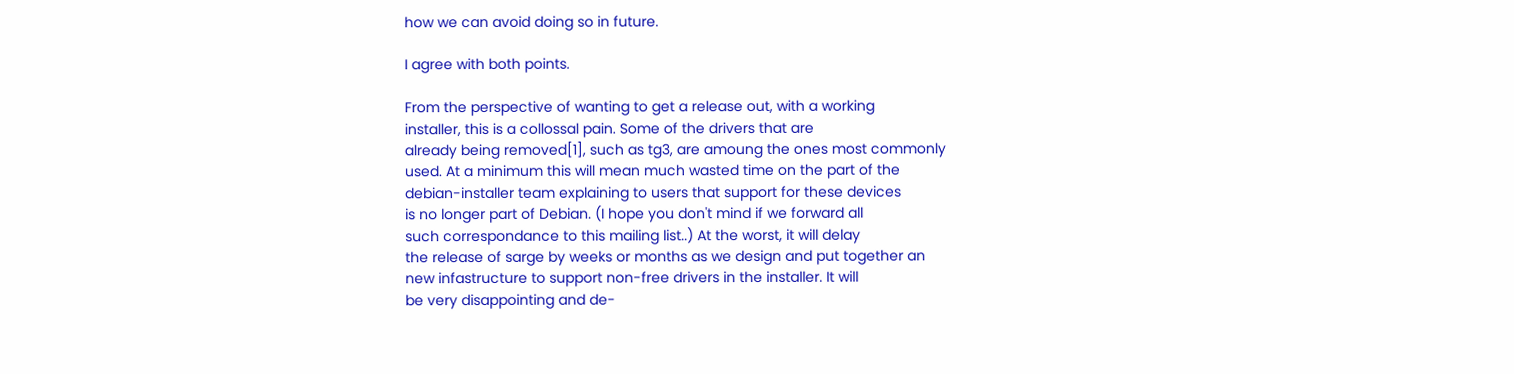how we can avoid doing so in future.

I agree with both points.

From the perspective of wanting to get a release out, with a working
installer, this is a collossal pain. Some of the drivers that are
already being removed[1], such as tg3, are amoung the ones most commonly
used. At a minimum this will mean much wasted time on the part of the
debian-installer team explaining to users that support for these devices
is no longer part of Debian. (I hope you don't mind if we forward all
such correspondance to this mailing list..) At the worst, it will delay
the release of sarge by weeks or months as we design and put together an
new infastructure to support non-free drivers in the installer. It will
be very disappointing and de-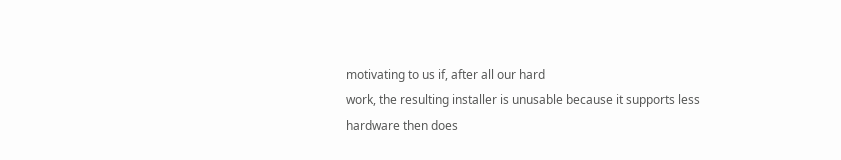motivating to us if, after all our hard
work, the resulting installer is unusable because it supports less
hardware then does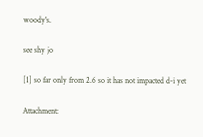woody's.

see shy jo

[1] so far only from 2.6 so it has not impacted d-i yet

Attachment: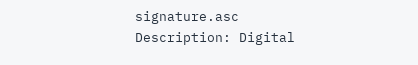signature.asc
Description: Digital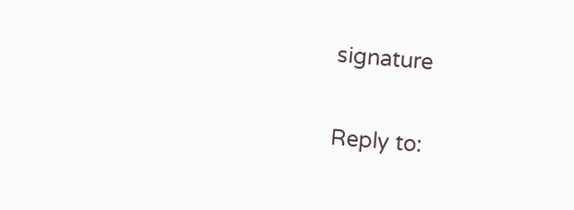signature

Reply to: